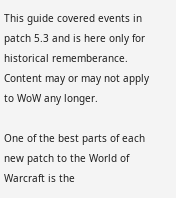This guide covered events in patch 5.3 and is here only for historical rememberance. Content may or may not apply to WoW any longer.

One of the best parts of each new patch to the World of Warcraft is the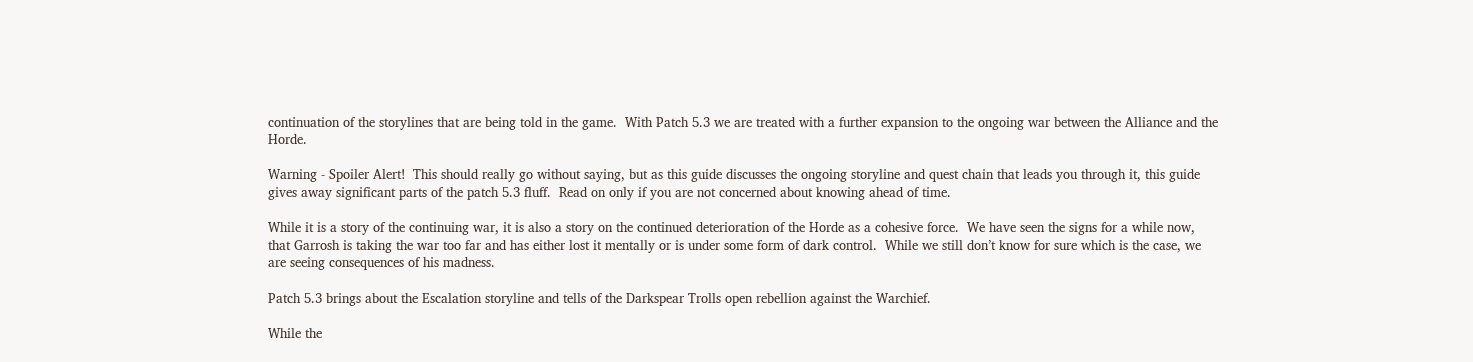continuation of the storylines that are being told in the game.  With Patch 5.3 we are treated with a further expansion to the ongoing war between the Alliance and the Horde.

Warning - Spoiler Alert!  This should really go without saying, but as this guide discusses the ongoing storyline and quest chain that leads you through it, this guide gives away significant parts of the patch 5.3 fluff.  Read on only if you are not concerned about knowing ahead of time.

While it is a story of the continuing war, it is also a story on the continued deterioration of the Horde as a cohesive force.  We have seen the signs for a while now, that Garrosh is taking the war too far and has either lost it mentally or is under some form of dark control.  While we still don’t know for sure which is the case, we are seeing consequences of his madness.

Patch 5.3 brings about the Escalation storyline and tells of the Darkspear Trolls open rebellion against the Warchief.

While the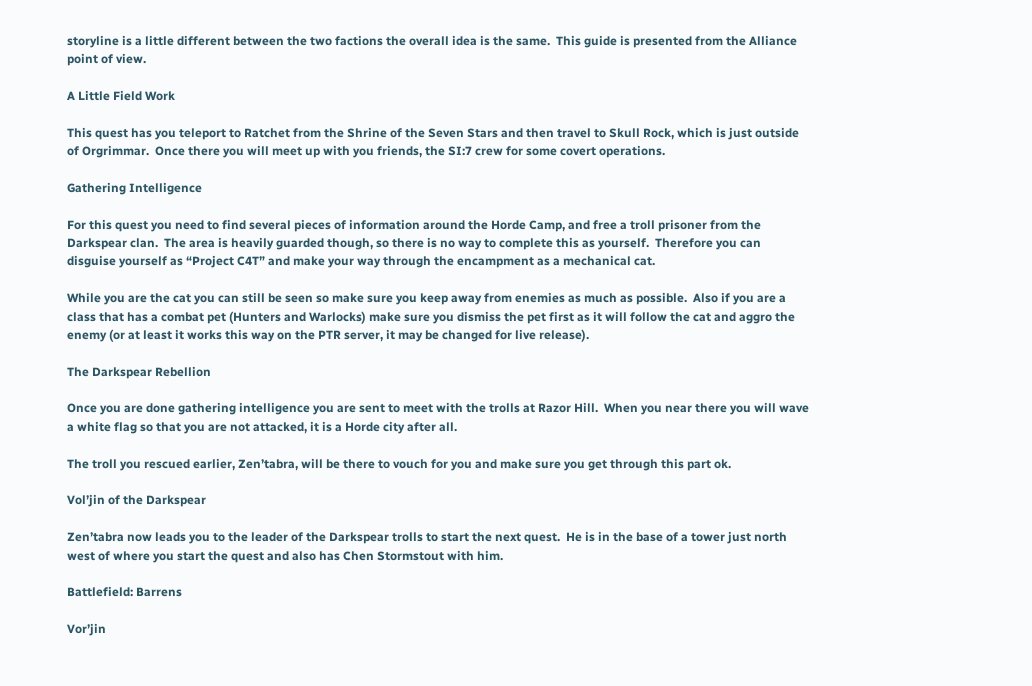storyline is a little different between the two factions the overall idea is the same.  This guide is presented from the Alliance point of view.

A Little Field Work

This quest has you teleport to Ratchet from the Shrine of the Seven Stars and then travel to Skull Rock, which is just outside of Orgrimmar.  Once there you will meet up with you friends, the SI:7 crew for some covert operations.

Gathering Intelligence

For this quest you need to find several pieces of information around the Horde Camp, and free a troll prisoner from the Darkspear clan.  The area is heavily guarded though, so there is no way to complete this as yourself.  Therefore you can disguise yourself as “Project C4T” and make your way through the encampment as a mechanical cat.

While you are the cat you can still be seen so make sure you keep away from enemies as much as possible.  Also if you are a class that has a combat pet (Hunters and Warlocks) make sure you dismiss the pet first as it will follow the cat and aggro the enemy (or at least it works this way on the PTR server, it may be changed for live release).

The Darkspear Rebellion

Once you are done gathering intelligence you are sent to meet with the trolls at Razor Hill.  When you near there you will wave a white flag so that you are not attacked, it is a Horde city after all.

The troll you rescued earlier, Zen’tabra, will be there to vouch for you and make sure you get through this part ok.

Vol’jin of the Darkspear

Zen’tabra now leads you to the leader of the Darkspear trolls to start the next quest.  He is in the base of a tower just north west of where you start the quest and also has Chen Stormstout with him.

Battlefield: Barrens

Vor’jin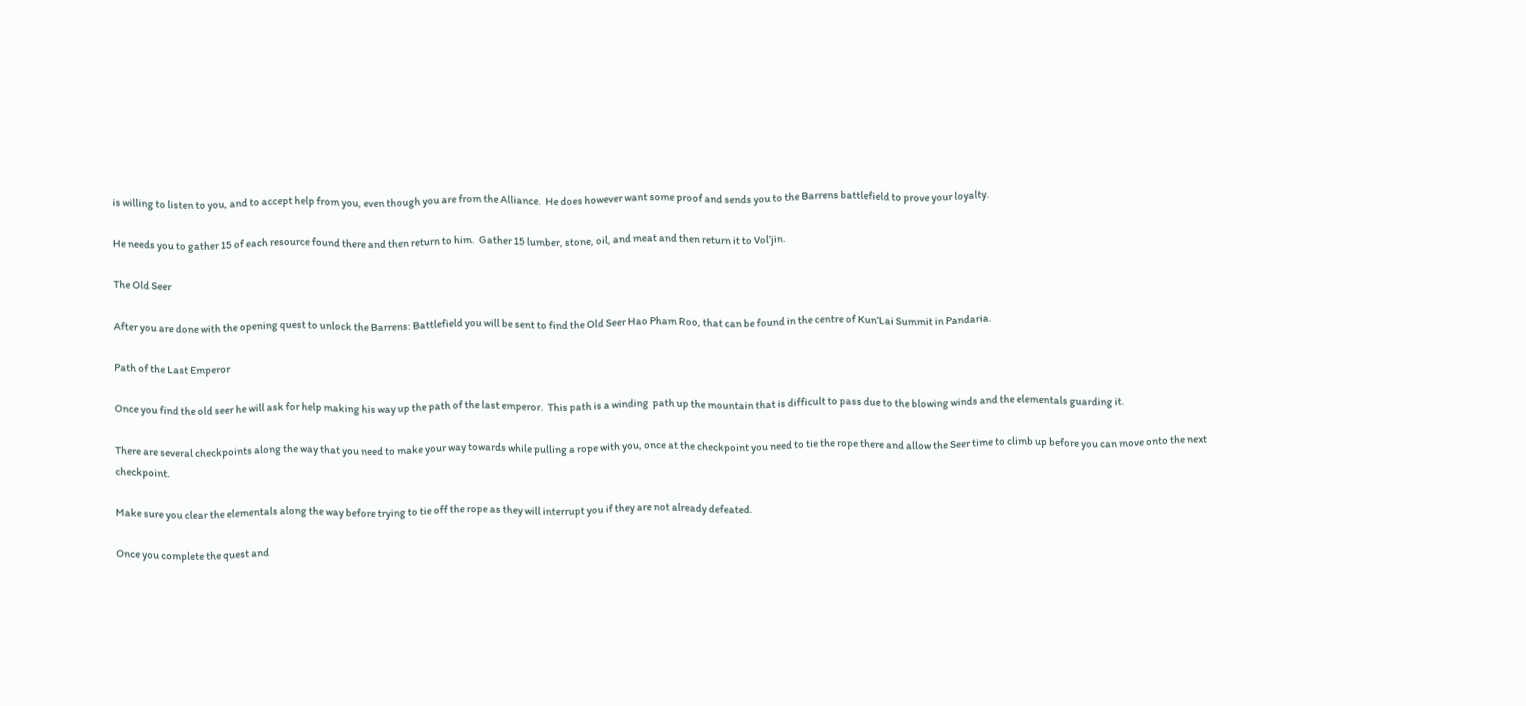is willing to listen to you, and to accept help from you, even though you are from the Alliance.  He does however want some proof and sends you to the Barrens battlefield to prove your loyalty.

He needs you to gather 15 of each resource found there and then return to him.  Gather 15 lumber, stone, oil, and meat and then return it to Vol’jin.

The Old Seer

After you are done with the opening quest to unlock the Barrens: Battlefield you will be sent to find the Old Seer Hao Pham Roo, that can be found in the centre of Kun’Lai Summit in Pandaria.

Path of the Last Emperor

Once you find the old seer he will ask for help making his way up the path of the last emperor.  This path is a winding  path up the mountain that is difficult to pass due to the blowing winds and the elementals guarding it.

There are several checkpoints along the way that you need to make your way towards while pulling a rope with you, once at the checkpoint you need to tie the rope there and allow the Seer time to climb up before you can move onto the next checkpoint.

Make sure you clear the elementals along the way before trying to tie off the rope as they will interrupt you if they are not already defeated.

Once you complete the quest and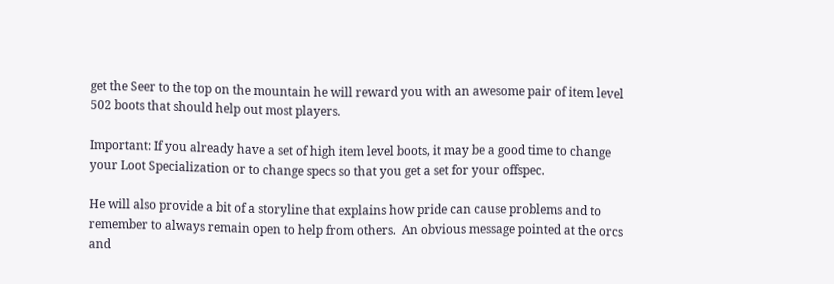get the Seer to the top on the mountain he will reward you with an awesome pair of item level 502 boots that should help out most players.

Important: If you already have a set of high item level boots, it may be a good time to change your Loot Specialization or to change specs so that you get a set for your offspec.

He will also provide a bit of a storyline that explains how pride can cause problems and to remember to always remain open to help from others.  An obvious message pointed at the orcs and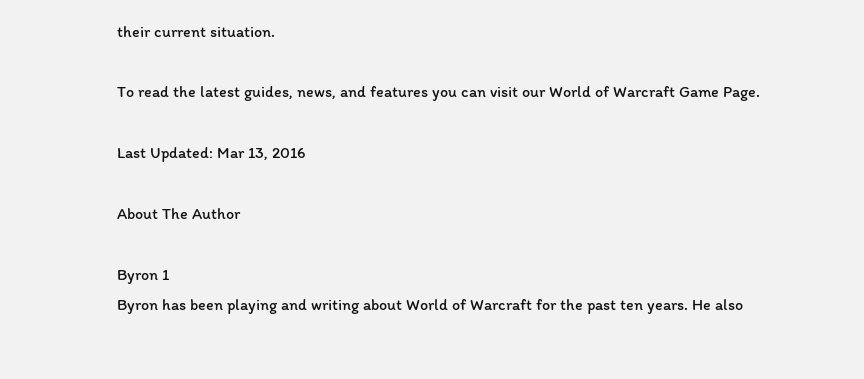their current situation.

To read the latest guides, news, and features you can visit our World of Warcraft Game Page.

Last Updated: Mar 13, 2016

About The Author

Byron 1
Byron has been playing and writing about World of Warcraft for the past ten years. He also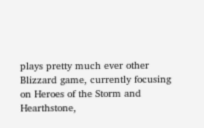plays pretty much ever other Blizzard game, currently focusing on Heroes of the Storm and Hearthstone,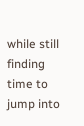while still finding time to jump into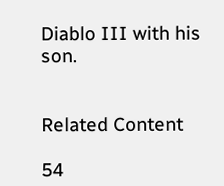Diablo III with his son.


Related Content

54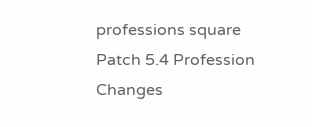professions square
Patch 5.4 Profession Changes